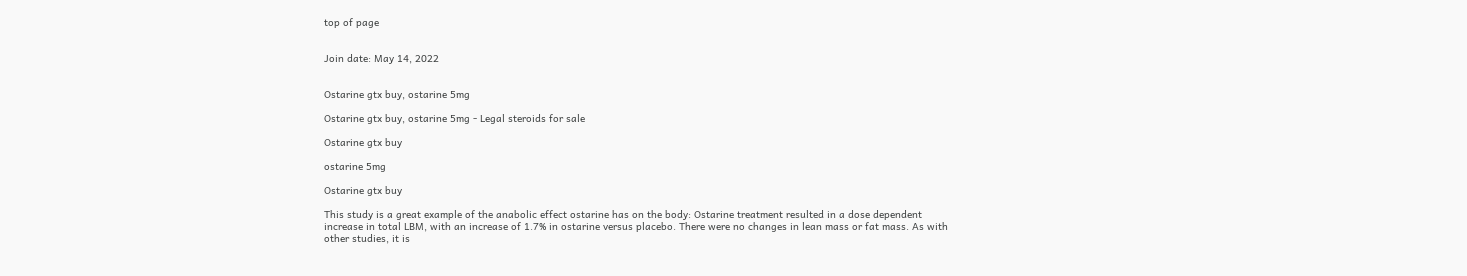top of page


Join date: May 14, 2022


Ostarine gtx buy, ostarine 5mg

Ostarine gtx buy, ostarine 5mg - Legal steroids for sale

Ostarine gtx buy

ostarine 5mg

Ostarine gtx buy

This study is a great example of the anabolic effect ostarine has on the body: Ostarine treatment resulted in a dose dependent increase in total LBM, with an increase of 1.7% in ostarine versus placebo. There were no changes in lean mass or fat mass. As with other studies, it is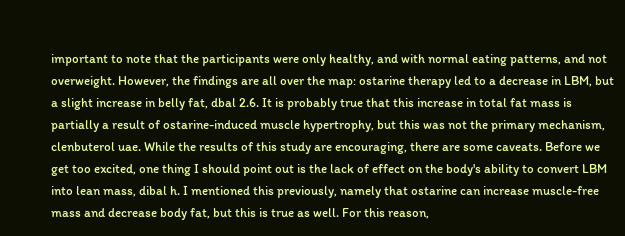important to note that the participants were only healthy, and with normal eating patterns, and not overweight. However, the findings are all over the map: ostarine therapy led to a decrease in LBM, but a slight increase in belly fat, dbal 2.6. It is probably true that this increase in total fat mass is partially a result of ostarine-induced muscle hypertrophy, but this was not the primary mechanism, clenbuterol uae. While the results of this study are encouraging, there are some caveats. Before we get too excited, one thing I should point out is the lack of effect on the body's ability to convert LBM into lean mass, dibal h. I mentioned this previously, namely that ostarine can increase muscle-free mass and decrease body fat, but this is true as well. For this reason,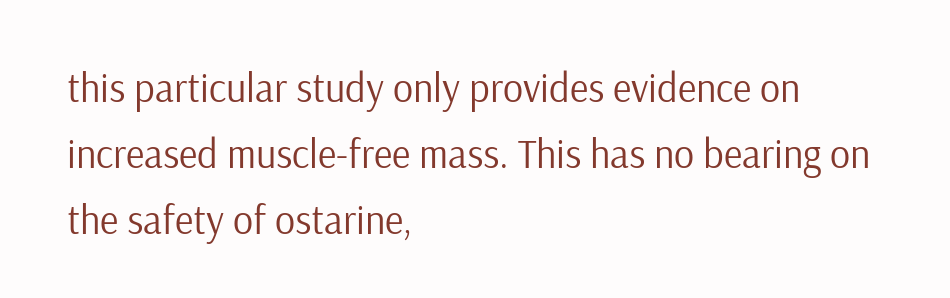this particular study only provides evidence on increased muscle-free mass. This has no bearing on the safety of ostarine,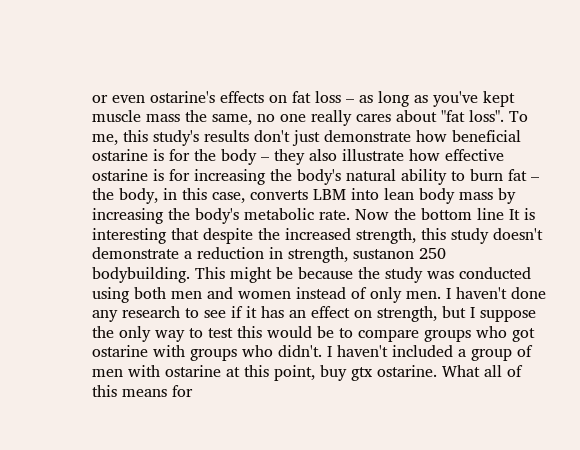or even ostarine's effects on fat loss – as long as you've kept muscle mass the same, no one really cares about "fat loss". To me, this study's results don't just demonstrate how beneficial ostarine is for the body – they also illustrate how effective ostarine is for increasing the body's natural ability to burn fat – the body, in this case, converts LBM into lean body mass by increasing the body's metabolic rate. Now the bottom line It is interesting that despite the increased strength, this study doesn't demonstrate a reduction in strength, sustanon 250 bodybuilding. This might be because the study was conducted using both men and women instead of only men. I haven't done any research to see if it has an effect on strength, but I suppose the only way to test this would be to compare groups who got ostarine with groups who didn't. I haven't included a group of men with ostarine at this point, buy gtx ostarine. What all of this means for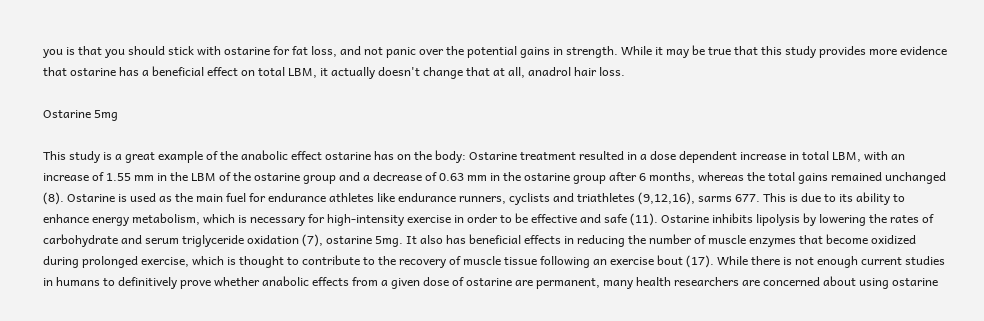you is that you should stick with ostarine for fat loss, and not panic over the potential gains in strength. While it may be true that this study provides more evidence that ostarine has a beneficial effect on total LBM, it actually doesn't change that at all, anadrol hair loss.

Ostarine 5mg

This study is a great example of the anabolic effect ostarine has on the body: Ostarine treatment resulted in a dose dependent increase in total LBM, with an increase of 1.55 mm in the LBM of the ostarine group and a decrease of 0.63 mm in the ostarine group after 6 months, whereas the total gains remained unchanged (8). Ostarine is used as the main fuel for endurance athletes like endurance runners, cyclists and triathletes (9,12,16), sarms 677. This is due to its ability to enhance energy metabolism, which is necessary for high-intensity exercise in order to be effective and safe (11). Ostarine inhibits lipolysis by lowering the rates of carbohydrate and serum triglyceride oxidation (7), ostarine 5mg. It also has beneficial effects in reducing the number of muscle enzymes that become oxidized during prolonged exercise, which is thought to contribute to the recovery of muscle tissue following an exercise bout (17). While there is not enough current studies in humans to definitively prove whether anabolic effects from a given dose of ostarine are permanent, many health researchers are concerned about using ostarine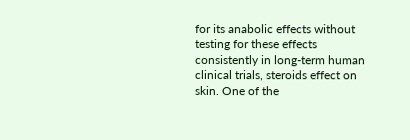for its anabolic effects without testing for these effects consistently in long-term human clinical trials, steroids effect on skin. One of the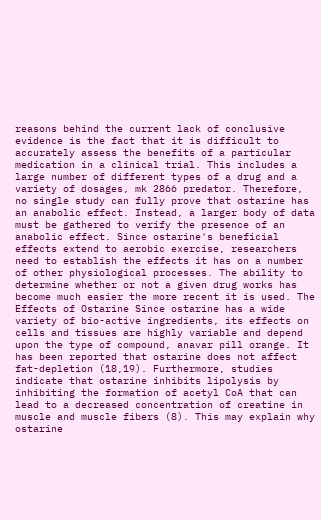reasons behind the current lack of conclusive evidence is the fact that it is difficult to accurately assess the benefits of a particular medication in a clinical trial. This includes a large number of different types of a drug and a variety of dosages, mk 2866 predator. Therefore, no single study can fully prove that ostarine has an anabolic effect. Instead, a larger body of data must be gathered to verify the presence of an anabolic effect. Since ostarine's beneficial effects extend to aerobic exercise, researchers need to establish the effects it has on a number of other physiological processes. The ability to determine whether or not a given drug works has become much easier the more recent it is used. The Effects of Ostarine Since ostarine has a wide variety of bio-active ingredients, its effects on cells and tissues are highly variable and depend upon the type of compound, anavar pill orange. It has been reported that ostarine does not affect fat-depletion (18,19). Furthermore, studies indicate that ostarine inhibits lipolysis by inhibiting the formation of acetyl CoA that can lead to a decreased concentration of creatine in muscle and muscle fibers (8). This may explain why ostarine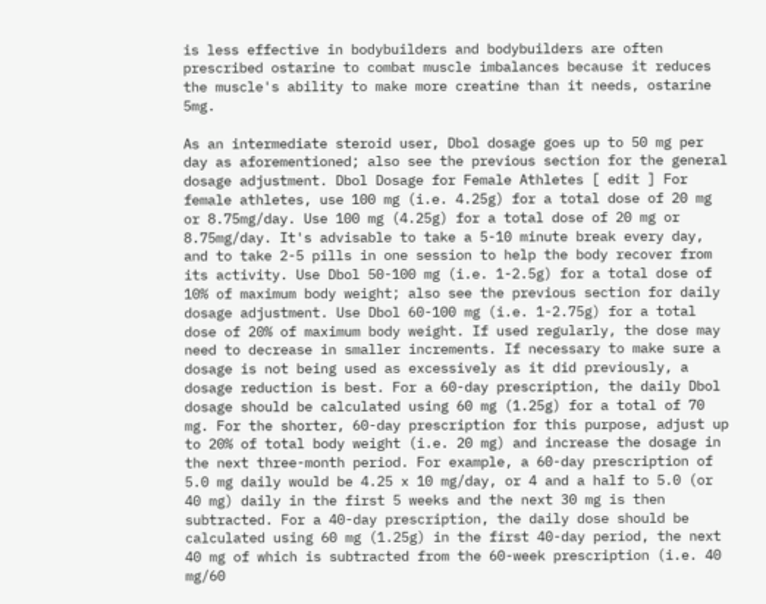is less effective in bodybuilders and bodybuilders are often prescribed ostarine to combat muscle imbalances because it reduces the muscle's ability to make more creatine than it needs, ostarine 5mg.

As an intermediate steroid user, Dbol dosage goes up to 50 mg per day as aforementioned; also see the previous section for the general dosage adjustment. Dbol Dosage for Female Athletes [ edit ] For female athletes, use 100 mg (i.e. 4.25g) for a total dose of 20 mg or 8.75mg/day. Use 100 mg (4.25g) for a total dose of 20 mg or 8.75mg/day. It's advisable to take a 5-10 minute break every day, and to take 2-5 pills in one session to help the body recover from its activity. Use Dbol 50-100 mg (i.e. 1-2.5g) for a total dose of 10% of maximum body weight; also see the previous section for daily dosage adjustment. Use Dbol 60-100 mg (i.e. 1-2.75g) for a total dose of 20% of maximum body weight. If used regularly, the dose may need to decrease in smaller increments. If necessary to make sure a dosage is not being used as excessively as it did previously, a dosage reduction is best. For a 60-day prescription, the daily Dbol dosage should be calculated using 60 mg (1.25g) for a total of 70 mg. For the shorter, 60-day prescription for this purpose, adjust up to 20% of total body weight (i.e. 20 mg) and increase the dosage in the next three-month period. For example, a 60-day prescription of 5.0 mg daily would be 4.25 x 10 mg/day, or 4 and a half to 5.0 (or 40 mg) daily in the first 5 weeks and the next 30 mg is then subtracted. For a 40-day prescription, the daily dose should be calculated using 60 mg (1.25g) in the first 40-day period, the next 40 mg of which is subtracted from the 60-week prescription (i.e. 40 mg/60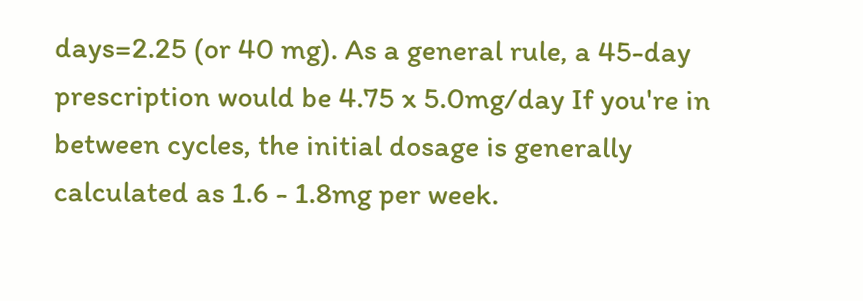days=2.25 (or 40 mg). As a general rule, a 45-day prescription would be 4.75 x 5.0mg/day If you're in between cycles, the initial dosage is generally calculated as 1.6 - 1.8mg per week.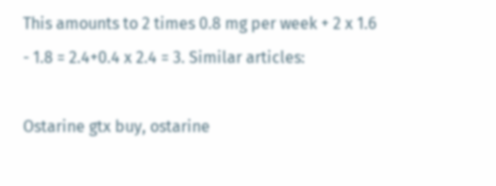This amounts to 2 times 0.8 mg per week + 2 x 1.6 - 1.8 = 2.4+0.4 x 2.4 = 3. Similar articles:

Ostarine gtx buy, ostarine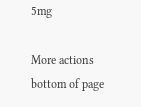5mg

More actions
bottom of page